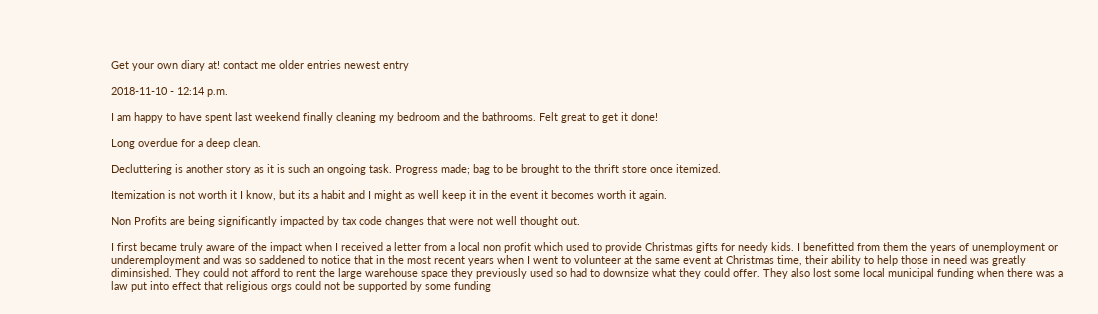Get your own diary at! contact me older entries newest entry

2018-11-10 - 12:14 p.m.

I am happy to have spent last weekend finally cleaning my bedroom and the bathrooms. Felt great to get it done!

Long overdue for a deep clean.

Decluttering is another story as it is such an ongoing task. Progress made; bag to be brought to the thrift store once itemized.

Itemization is not worth it I know, but its a habit and I might as well keep it in the event it becomes worth it again.

Non Profits are being significantly impacted by tax code changes that were not well thought out.

I first became truly aware of the impact when I received a letter from a local non profit which used to provide Christmas gifts for needy kids. I benefitted from them the years of unemployment or underemployment and was so saddened to notice that in the most recent years when I went to volunteer at the same event at Christmas time, their ability to help those in need was greatly diminsished. They could not afford to rent the large warehouse space they previously used so had to downsize what they could offer. They also lost some local municipal funding when there was a law put into effect that religious orgs could not be supported by some funding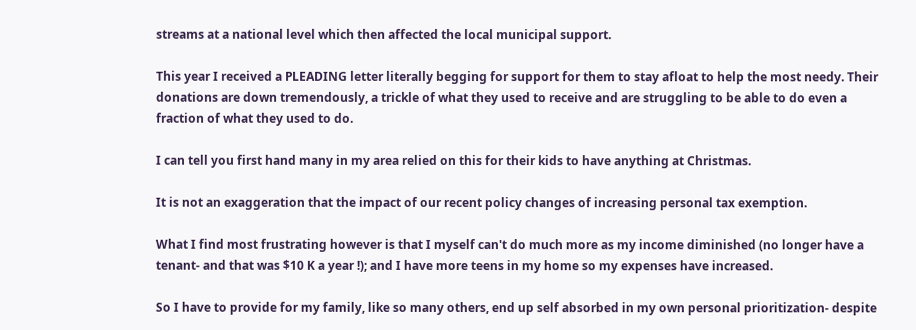streams at a national level which then affected the local municipal support.

This year I received a PLEADING letter literally begging for support for them to stay afloat to help the most needy. Their donations are down tremendously, a trickle of what they used to receive and are struggling to be able to do even a fraction of what they used to do.

I can tell you first hand many in my area relied on this for their kids to have anything at Christmas.

It is not an exaggeration that the impact of our recent policy changes of increasing personal tax exemption.

What I find most frustrating however is that I myself can't do much more as my income diminished (no longer have a tenant- and that was $10 K a year !); and I have more teens in my home so my expenses have increased.

So I have to provide for my family, like so many others, end up self absorbed in my own personal prioritization- despite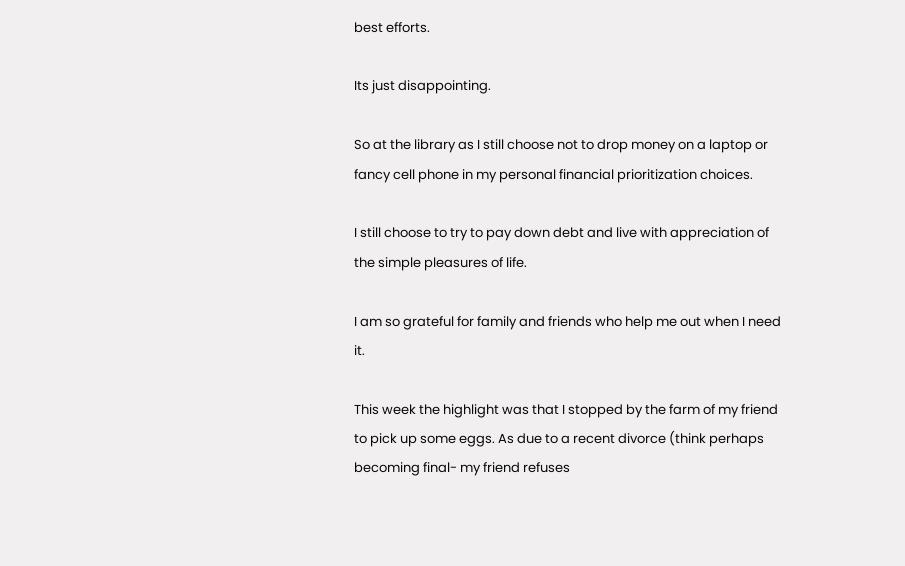best efforts.

Its just disappointing.

So at the library as I still choose not to drop money on a laptop or fancy cell phone in my personal financial prioritization choices.

I still choose to try to pay down debt and live with appreciation of the simple pleasures of life.

I am so grateful for family and friends who help me out when I need it.

This week the highlight was that I stopped by the farm of my friend to pick up some eggs. As due to a recent divorce (think perhaps becoming final- my friend refuses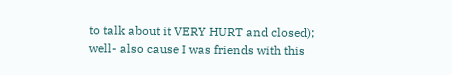to talk about it VERY HURT and closed); well- also cause I was friends with this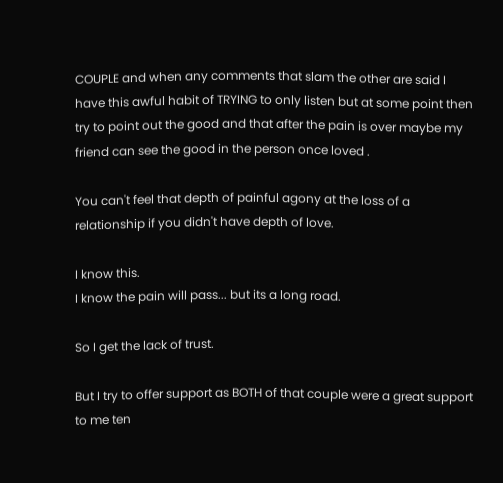COUPLE and when any comments that slam the other are said I have this awful habit of TRYING to only listen but at some point then try to point out the good and that after the pain is over maybe my friend can see the good in the person once loved .

You can't feel that depth of painful agony at the loss of a relationship if you didn't have depth of love.

I know this.
I know the pain will pass... but its a long road.

So I get the lack of trust.

But I try to offer support as BOTH of that couple were a great support to me ten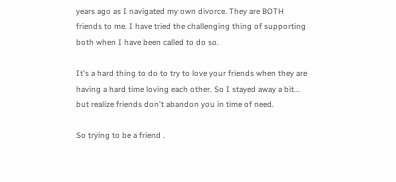years ago as I navigated my own divorce. They are BOTH friends to me. I have tried the challenging thing of supporting both when I have been called to do so.

It's a hard thing to do to try to love your friends when they are having a hard time loving each other. So I stayed away a bit... but realize friends don't abandon you in time of need.

So trying to be a friend .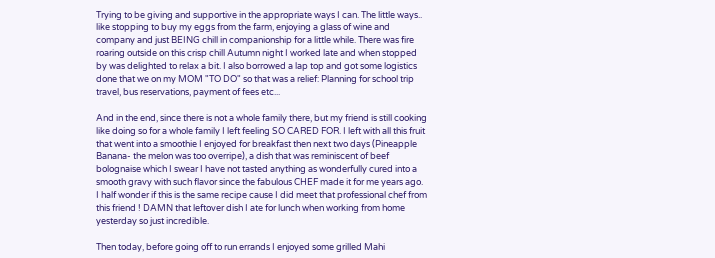Trying to be giving and supportive in the appropriate ways I can. The little ways.. like stopping to buy my eggs from the farm, enjoying a glass of wine and company and just BEING chill in companionship for a little while. There was fire roaring outside on this crisp chill Autumn night I worked late and when stopped by was delighted to relax a bit. I also borrowed a lap top and got some logistics done that we on my MOM "TO DO" so that was a relief: Planning for school trip travel, bus reservations, payment of fees etc...

And in the end, since there is not a whole family there, but my friend is still cooking like doing so for a whole family I left feeling SO CARED FOR. I left with all this fruit that went into a smoothie I enjoyed for breakfast then next two days (Pineapple Banana- the melon was too overripe), a dish that was reminiscent of beef bolognaise which I swear I have not tasted anything as wonderfully cured into a smooth gravy with such flavor since the fabulous CHEF made it for me years ago.
I half wonder if this is the same recipe cause I did meet that professional chef from this friend ! DAMN that leftover dish I ate for lunch when working from home yesterday so just incredible.

Then today, before going off to run errands I enjoyed some grilled Mahi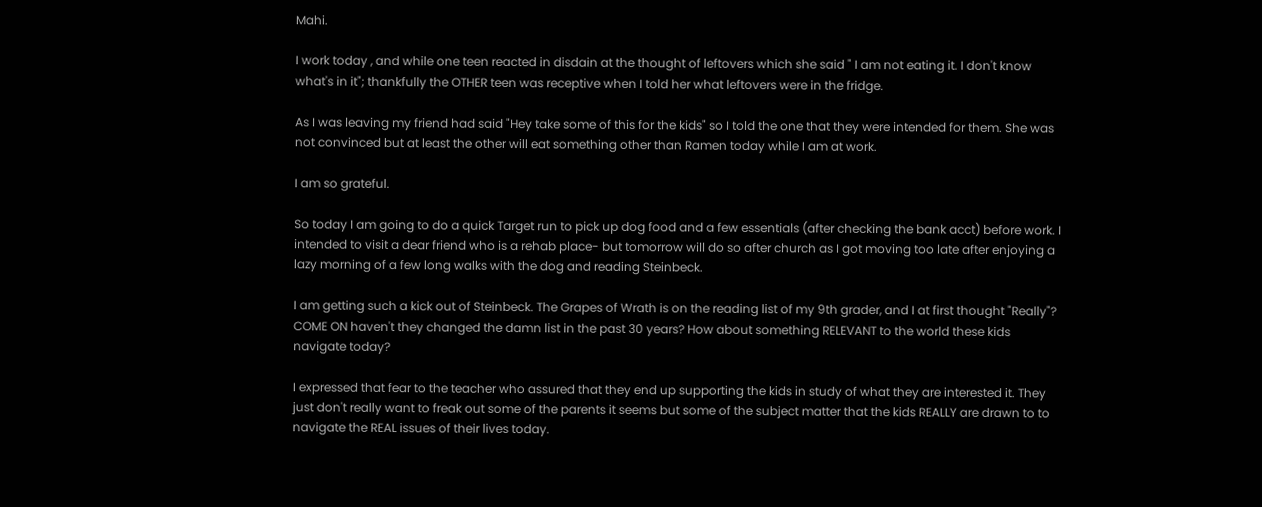Mahi.

I work today , and while one teen reacted in disdain at the thought of leftovers which she said " I am not eating it. I don't know what's in it"; thankfully the OTHER teen was receptive when I told her what leftovers were in the fridge.

As I was leaving my friend had said "Hey take some of this for the kids" so I told the one that they were intended for them. She was not convinced but at least the other will eat something other than Ramen today while I am at work.

I am so grateful.

So today I am going to do a quick Target run to pick up dog food and a few essentials (after checking the bank acct) before work. I intended to visit a dear friend who is a rehab place- but tomorrow will do so after church as I got moving too late after enjoying a lazy morning of a few long walks with the dog and reading Steinbeck.

I am getting such a kick out of Steinbeck. The Grapes of Wrath is on the reading list of my 9th grader, and I at first thought "Really"? COME ON haven't they changed the damn list in the past 30 years? How about something RELEVANT to the world these kids navigate today?

I expressed that fear to the teacher who assured that they end up supporting the kids in study of what they are interested it. They just don't really want to freak out some of the parents it seems but some of the subject matter that the kids REALLY are drawn to to navigate the REAL issues of their lives today.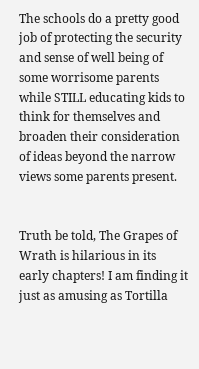The schools do a pretty good job of protecting the security and sense of well being of some worrisome parents while STILL educating kids to think for themselves and broaden their consideration of ideas beyond the narrow views some parents present.


Truth be told, The Grapes of Wrath is hilarious in its early chapters! I am finding it just as amusing as Tortilla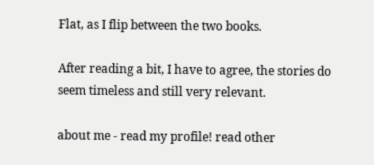Flat, as I flip between the two books.

After reading a bit, I have to agree, the stories do seem timeless and still very relevant.

about me - read my profile! read other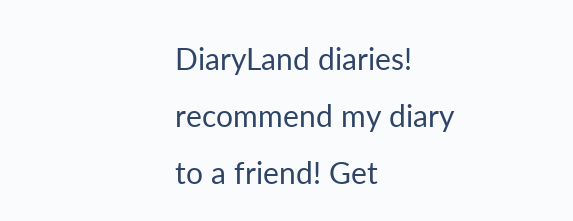DiaryLand diaries! recommend my diary to a friend! Get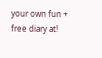your own fun + free diary at!